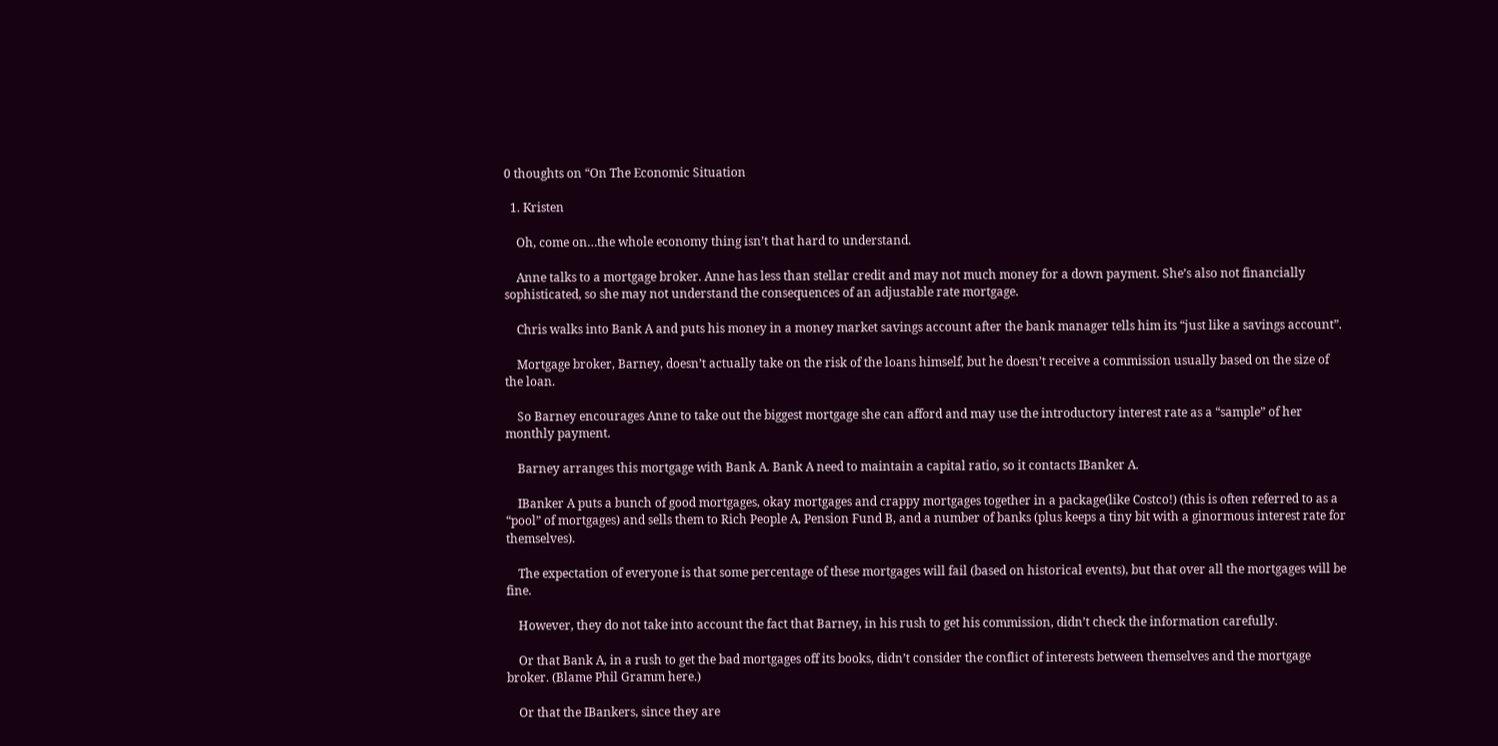0 thoughts on “On The Economic Situation

  1. Kristen

    Oh, come on…the whole economy thing isn’t that hard to understand.

    Anne talks to a mortgage broker. Anne has less than stellar credit and may not much money for a down payment. She’s also not financially sophisticated, so she may not understand the consequences of an adjustable rate mortgage.

    Chris walks into Bank A and puts his money in a money market savings account after the bank manager tells him its “just like a savings account”.

    Mortgage broker, Barney, doesn’t actually take on the risk of the loans himself, but he doesn’t receive a commission usually based on the size of the loan.

    So Barney encourages Anne to take out the biggest mortgage she can afford and may use the introductory interest rate as a “sample” of her monthly payment.

    Barney arranges this mortgage with Bank A. Bank A need to maintain a capital ratio, so it contacts IBanker A.

    IBanker A puts a bunch of good mortgages, okay mortgages and crappy mortgages together in a package(like Costco!) (this is often referred to as a “pool” of mortgages) and sells them to Rich People A, Pension Fund B, and a number of banks (plus keeps a tiny bit with a ginormous interest rate for themselves).

    The expectation of everyone is that some percentage of these mortgages will fail (based on historical events), but that over all the mortgages will be fine.

    However, they do not take into account the fact that Barney, in his rush to get his commission, didn’t check the information carefully.

    Or that Bank A, in a rush to get the bad mortgages off its books, didn’t consider the conflict of interests between themselves and the mortgage broker. (Blame Phil Gramm here.)

    Or that the IBankers, since they are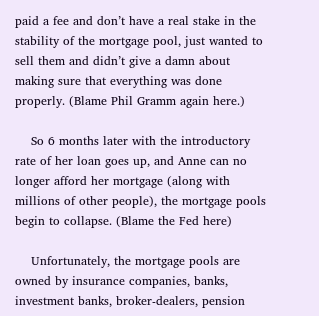paid a fee and don’t have a real stake in the stability of the mortgage pool, just wanted to sell them and didn’t give a damn about making sure that everything was done properly. (Blame Phil Gramm again here.)

    So 6 months later with the introductory rate of her loan goes up, and Anne can no longer afford her mortgage (along with millions of other people), the mortgage pools begin to collapse. (Blame the Fed here)

    Unfortunately, the mortgage pools are owned by insurance companies, banks, investment banks, broker-dealers, pension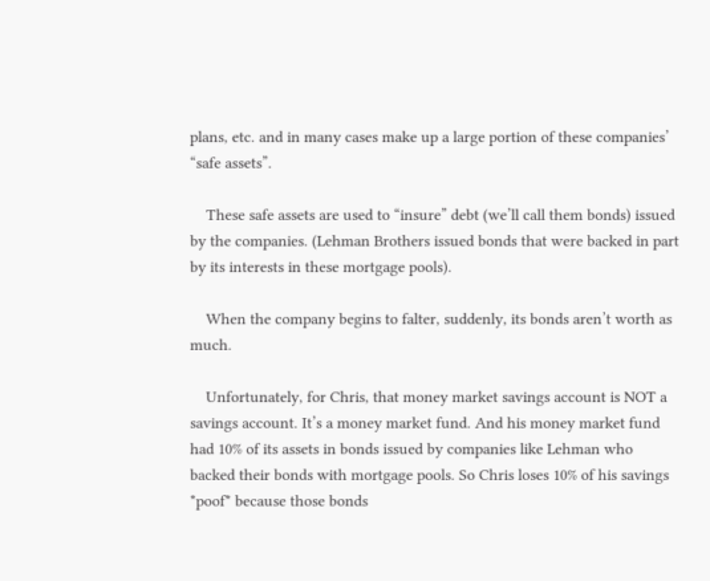plans, etc. and in many cases make up a large portion of these companies’ “safe assets”.

    These safe assets are used to “insure” debt (we’ll call them bonds) issued by the companies. (Lehman Brothers issued bonds that were backed in part by its interests in these mortgage pools).

    When the company begins to falter, suddenly, its bonds aren’t worth as much.

    Unfortunately, for Chris, that money market savings account is NOT a savings account. It’s a money market fund. And his money market fund had 10% of its assets in bonds issued by companies like Lehman who backed their bonds with mortgage pools. So Chris loses 10% of his savings *poof* because those bonds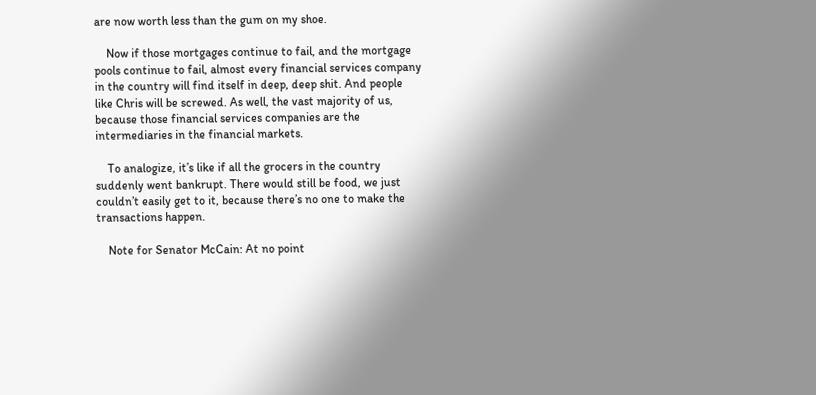are now worth less than the gum on my shoe.

    Now if those mortgages continue to fail, and the mortgage pools continue to fail, almost every financial services company in the country will find itself in deep, deep shit. And people like Chris will be screwed. As well, the vast majority of us, because those financial services companies are the intermediaries in the financial markets.

    To analogize, it’s like if all the grocers in the country suddenly went bankrupt. There would still be food, we just couldn’t easily get to it, because there’s no one to make the transactions happen.

    Note for Senator McCain: At no point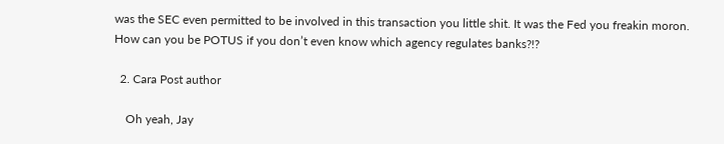was the SEC even permitted to be involved in this transaction you little shit. It was the Fed you freakin moron. How can you be POTUS if you don’t even know which agency regulates banks?!?

  2. Cara Post author

    Oh yeah, Jay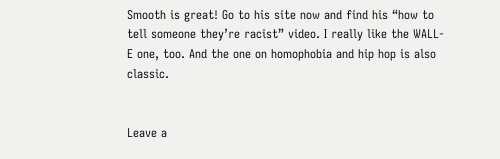Smooth is great! Go to his site now and find his “how to tell someone they’re racist” video. I really like the WALL-E one, too. And the one on homophobia and hip hop is also classic.


Leave a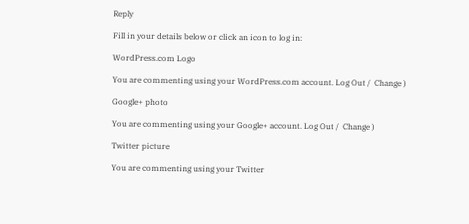Reply

Fill in your details below or click an icon to log in:

WordPress.com Logo

You are commenting using your WordPress.com account. Log Out /  Change )

Google+ photo

You are commenting using your Google+ account. Log Out /  Change )

Twitter picture

You are commenting using your Twitter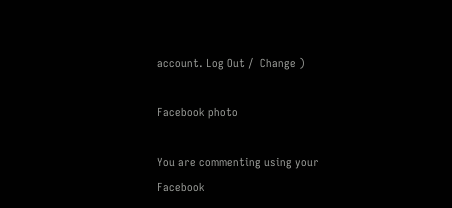account. Log Out /  Change )

Facebook photo

You are commenting using your Facebook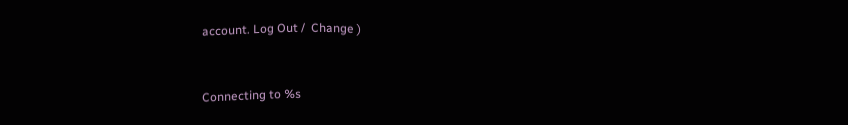account. Log Out /  Change )


Connecting to %s